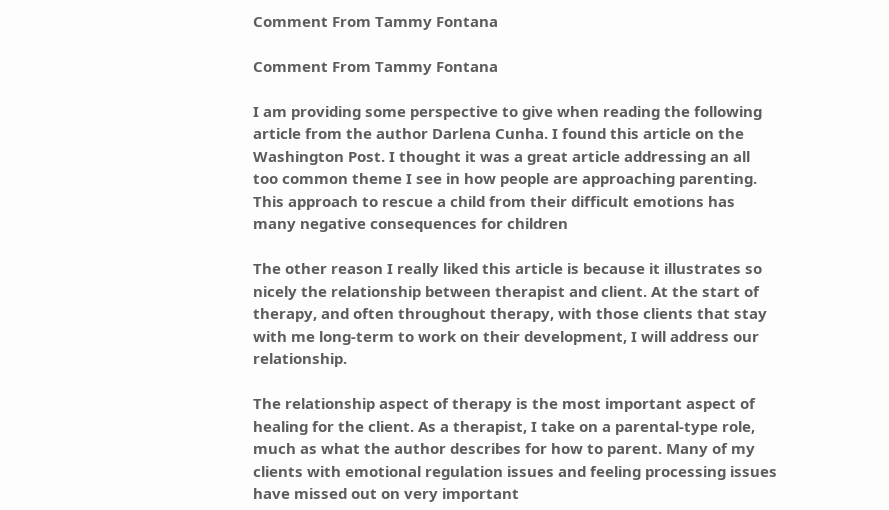Comment From Tammy Fontana

Comment From Tammy Fontana

I am providing some perspective to give when reading the following article from the author Darlena Cunha. I found this article on the Washington Post. I thought it was a great article addressing an all too common theme I see in how people are approaching parenting. This approach to rescue a child from their difficult emotions has many negative consequences for children

The other reason I really liked this article is because it illustrates so nicely the relationship between therapist and client. At the start of therapy, and often throughout therapy, with those clients that stay with me long-term to work on their development, I will address our relationship.

The relationship aspect of therapy is the most important aspect of healing for the client. As a therapist, I take on a parental-type role, much as what the author describes for how to parent. Many of my clients with emotional regulation issues and feeling processing issues have missed out on very important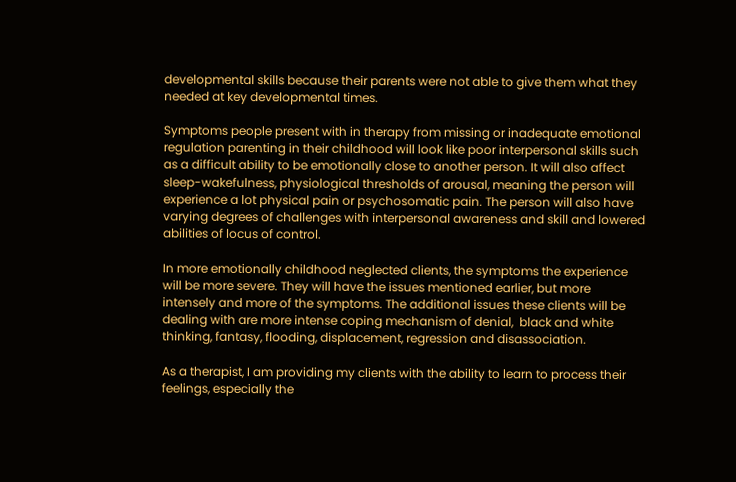developmental skills because their parents were not able to give them what they needed at key developmental times.

Symptoms people present with in therapy from missing or inadequate emotional regulation parenting in their childhood will look like poor interpersonal skills such as a difficult ability to be emotionally close to another person. It will also affect sleep-wakefulness, physiological thresholds of arousal, meaning the person will experience a lot physical pain or psychosomatic pain. The person will also have varying degrees of challenges with interpersonal awareness and skill and lowered abilities of locus of control.

In more emotionally childhood neglected clients, the symptoms the experience will be more severe. They will have the issues mentioned earlier, but more intensely and more of the symptoms. The additional issues these clients will be dealing with are more intense coping mechanism of denial,  black and white thinking, fantasy, flooding, displacement, regression and disassociation.

As a therapist, I am providing my clients with the ability to learn to process their feelings, especially the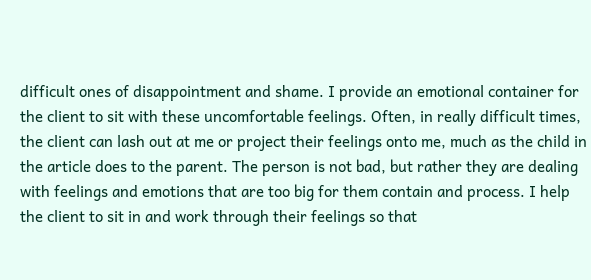difficult ones of disappointment and shame. I provide an emotional container for the client to sit with these uncomfortable feelings. Often, in really difficult times, the client can lash out at me or project their feelings onto me, much as the child in the article does to the parent. The person is not bad, but rather they are dealing with feelings and emotions that are too big for them contain and process. I help the client to sit in and work through their feelings so that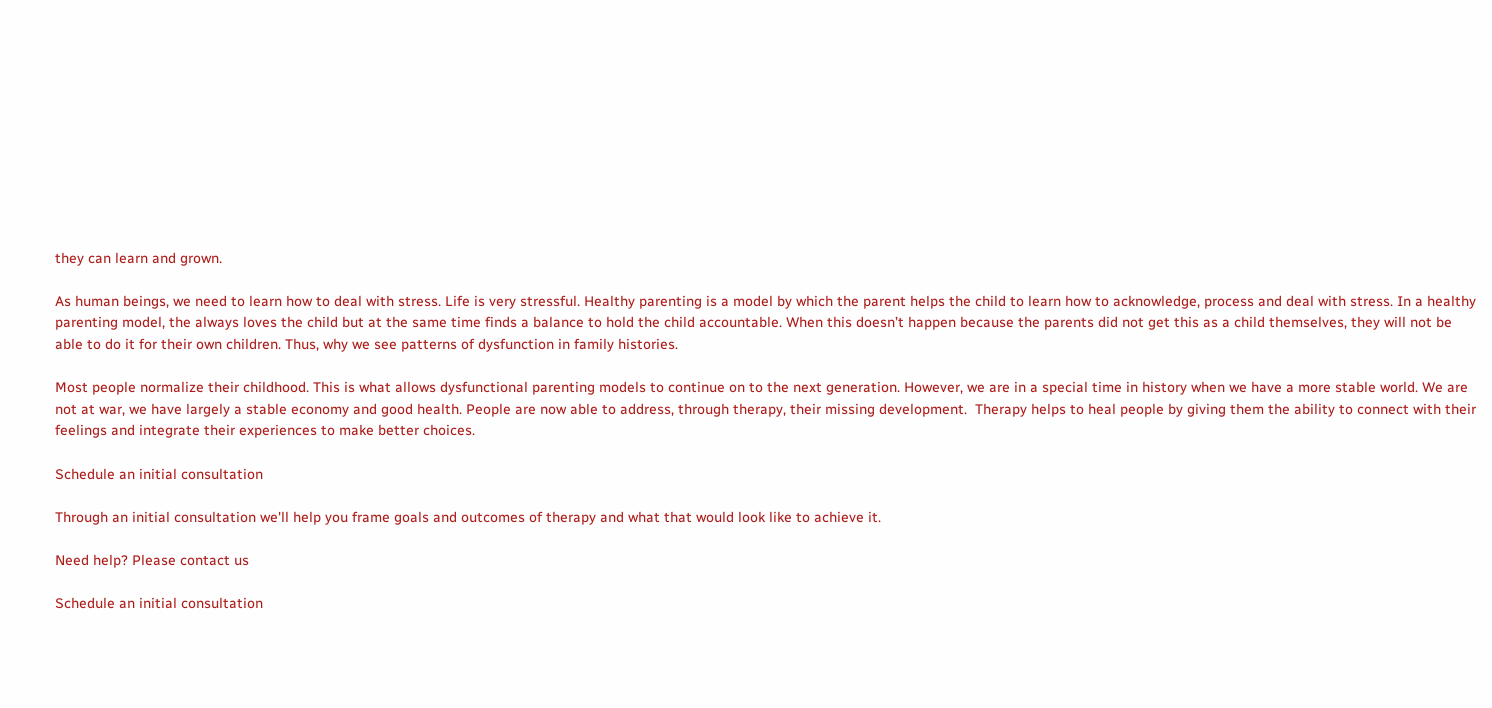they can learn and grown.

As human beings, we need to learn how to deal with stress. Life is very stressful. Healthy parenting is a model by which the parent helps the child to learn how to acknowledge, process and deal with stress. In a healthy parenting model, the always loves the child but at the same time finds a balance to hold the child accountable. When this doesn’t happen because the parents did not get this as a child themselves, they will not be able to do it for their own children. Thus, why we see patterns of dysfunction in family histories.

Most people normalize their childhood. This is what allows dysfunctional parenting models to continue on to the next generation. However, we are in a special time in history when we have a more stable world. We are not at war, we have largely a stable economy and good health. People are now able to address, through therapy, their missing development.  Therapy helps to heal people by giving them the ability to connect with their feelings and integrate their experiences to make better choices.

Schedule an initial consultation

Through an initial consultation we'll help you frame goals and outcomes of therapy and what that would look like to achieve it.

Need help? Please contact us

Schedule an initial consultation